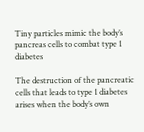Tiny particles mimic the body’s pancreas cells to combat type 1 diabetes

The destruction of the pancreatic cells that leads to type 1 diabetes arises when the body’s own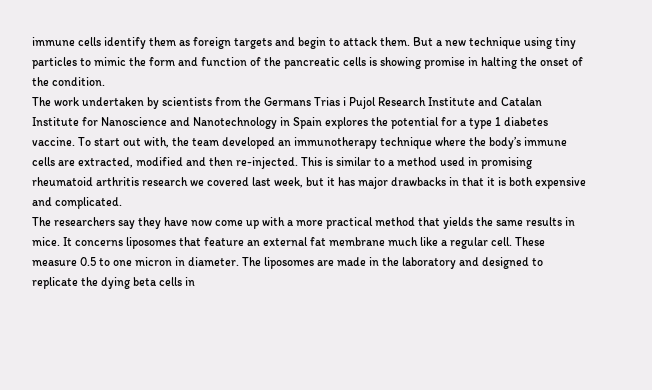immune cells identify them as foreign targets and begin to attack them. But a new technique using tiny particles to mimic the form and function of the pancreatic cells is showing promise in halting the onset of the condition.
The work undertaken by scientists from the Germans Trias i Pujol Research Institute and Catalan Institute for Nanoscience and Nanotechnology in Spain explores the potential for a type 1 diabetes vaccine. To start out with, the team developed an immunotherapy technique where the body’s immune cells are extracted, modified and then re-injected. This is similar to a method used in promising rheumatoid arthritis research we covered last week, but it has major drawbacks in that it is both expensive and complicated.
The researchers say they have now come up with a more practical method that yields the same results in mice. It concerns liposomes that feature an external fat membrane much like a regular cell. These measure 0.5 to one micron in diameter. The liposomes are made in the laboratory and designed to replicate the dying beta cells in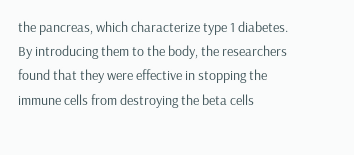the pancreas, which characterize type 1 diabetes. By introducing them to the body, the researchers found that they were effective in stopping the immune cells from destroying the beta cells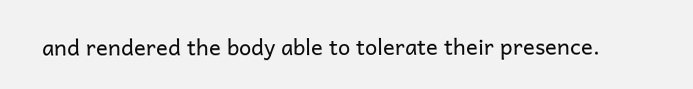and rendered the body able to tolerate their presence.